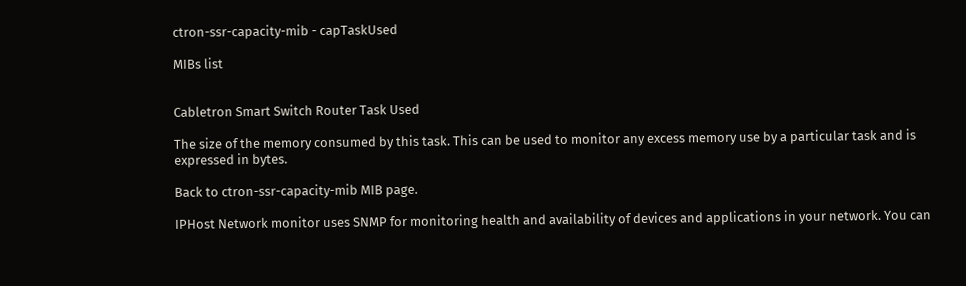ctron-ssr-capacity-mib - capTaskUsed

MIBs list


Cabletron Smart Switch Router Task Used

The size of the memory consumed by this task. This can be used to monitor any excess memory use by a particular task and is expressed in bytes.

Back to ctron-ssr-capacity-mib MIB page.

IPHost Network monitor uses SNMP for monitoring health and availability of devices and applications in your network. You can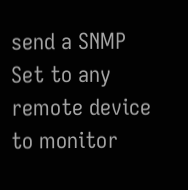send a SNMP Set to any remote device to monitor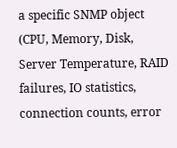a specific SNMP object (CPU, Memory, Disk, Server Temperature, RAID failures, IO statistics, connection counts, error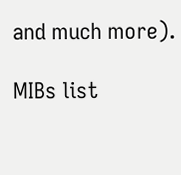and much more).

MIBs list